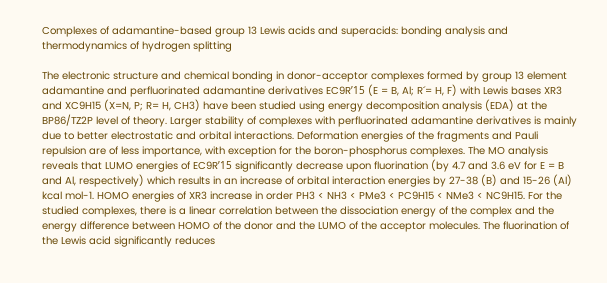Complexes of adamantine-based group 13 Lewis acids and superacids: bonding analysis and thermodynamics of hydrogen splitting

The electronic structure and chemical bonding in donor-acceptor complexes formed by group 13 element adamantine and perfluorinated adamantine derivatives EC9Rʹ15 (E = B, Al; R´= H, F) with Lewis bases XR3 and XC9H15 (X=N, P; R= H, CH3) have been studied using energy decomposition analysis (EDA) at the BP86/TZ2P level of theory. Larger stability of complexes with perfluorinated adamantine derivatives is mainly due to better electrostatic and orbital interactions. Deformation energies of the fragments and Pauli repulsion are of less importance, with exception for the boron-phosphorus complexes. The MO analysis reveals that LUMO energies of EC9Rʹ15 significantly decrease upon fluorination (by 4.7 and 3.6 eV for E = B and Al, respectively) which results in an increase of orbital interaction energies by 27-38 (B) and 15-26 (Al) kcal mol-1. HOMO energies of XR3 increase in order PH3 < NH3 < PMe3 < PC9H15 < NMe3 < NC9H15. For the studied complexes, there is a linear correlation between the dissociation energy of the complex and the energy difference between HOMO of the donor and the LUMO of the acceptor molecules. The fluorination of the Lewis acid significantly reduces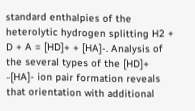standard enthalpies of the heterolytic hydrogen splitting H2 + D + A = [HD]+ + [HA]-. Analysis of the several types of the [HD]+ ··[HA]- ion pair formation reveals that orientation with additional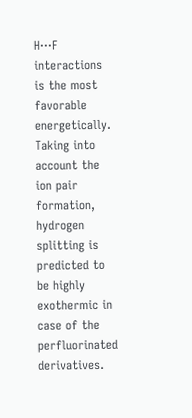H···F interactions is the most favorable energetically. Taking into account the ion pair formation, hydrogen splitting is predicted to be highly exothermic in case of the perfluorinated derivatives.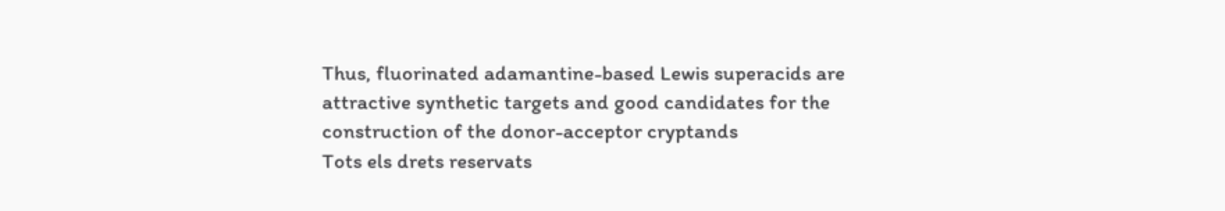Thus, fluorinated adamantine-based Lewis superacids are attractive synthetic targets and good candidates for the construction of the donor-acceptor cryptands
Tots els drets reservats